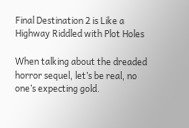Final Destination 2 is Like a Highway Riddled with Plot Holes

When talking about the dreaded horror sequel, let’s be real, no one’s expecting gold.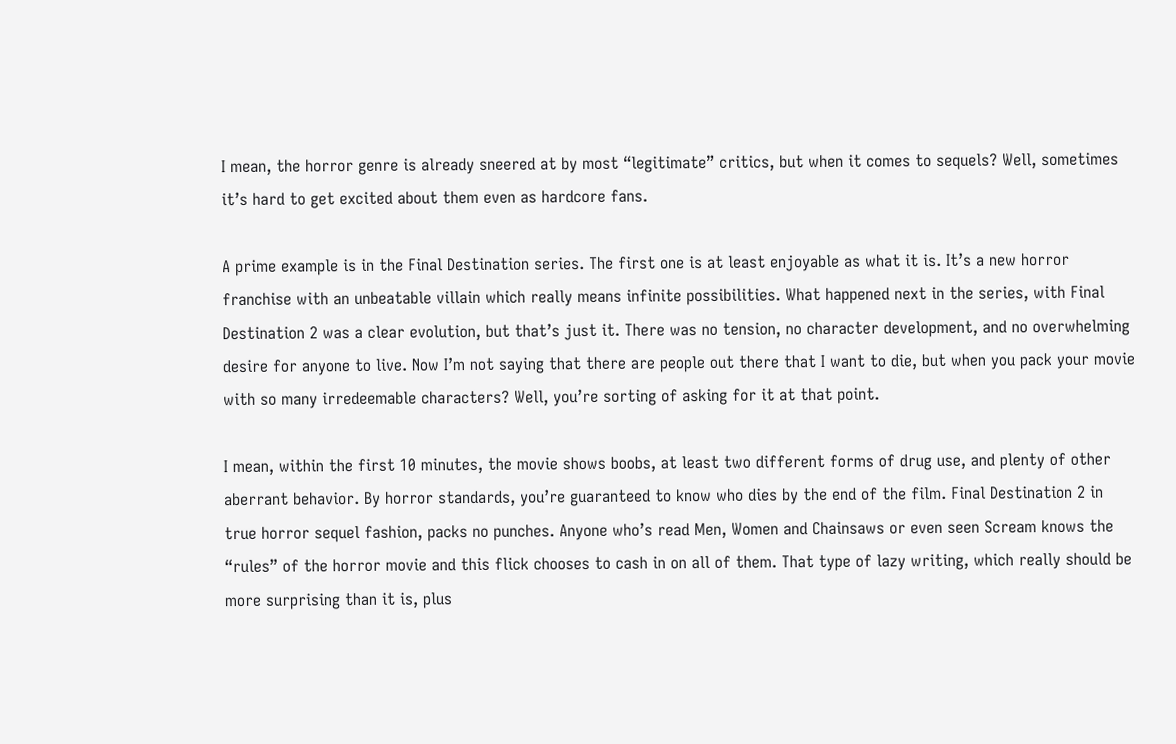I mean, the horror genre is already sneered at by most “legitimate” critics, but when it comes to sequels? Well, sometimes it’s hard to get excited about them even as hardcore fans.

A prime example is in the Final Destination series. The first one is at least enjoyable as what it is. It’s a new horror franchise with an unbeatable villain which really means infinite possibilities. What happened next in the series, with Final Destination 2 was a clear evolution, but that’s just it. There was no tension, no character development, and no overwhelming desire for anyone to live. Now I’m not saying that there are people out there that I want to die, but when you pack your movie with so many irredeemable characters? Well, you’re sorting of asking for it at that point.

I mean, within the first 10 minutes, the movie shows boobs, at least two different forms of drug use, and plenty of other aberrant behavior. By horror standards, you’re guaranteed to know who dies by the end of the film. Final Destination 2 in true horror sequel fashion, packs no punches. Anyone who’s read Men, Women and Chainsaws or even seen Scream knows the “rules” of the horror movie and this flick chooses to cash in on all of them. That type of lazy writing, which really should be more surprising than it is, plus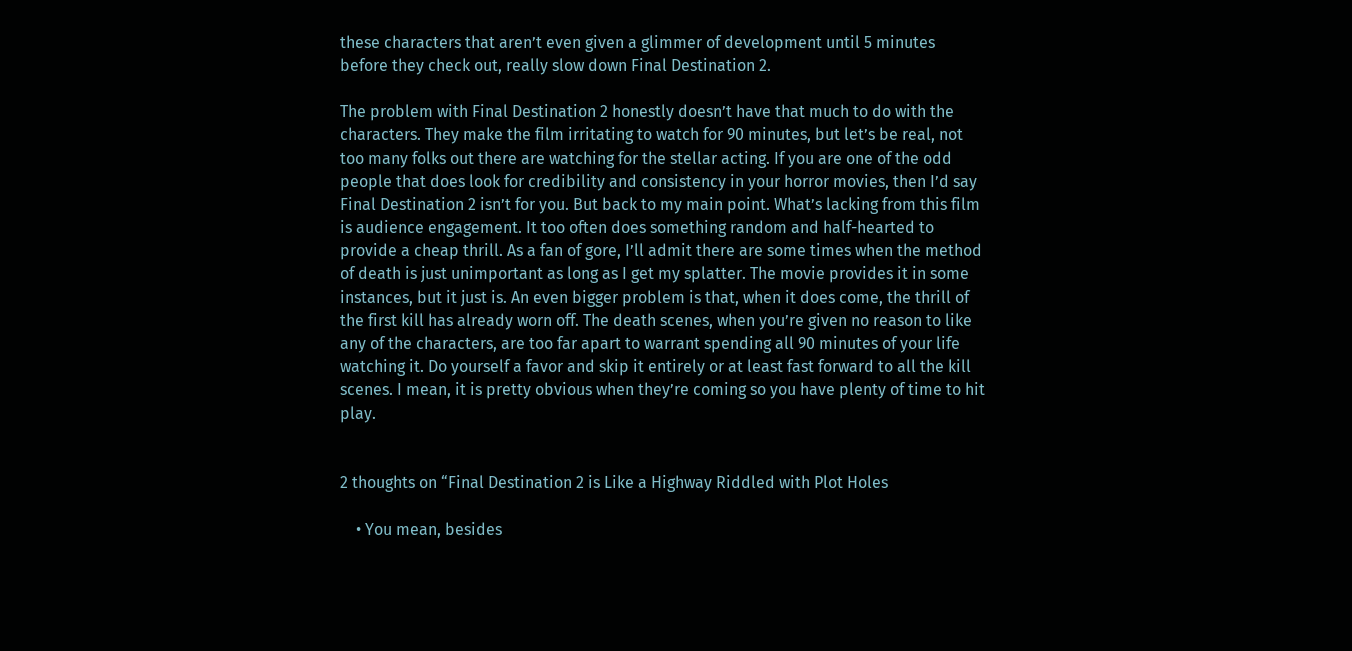these characters that aren’t even given a glimmer of development until 5 minutes before they check out, really slow down Final Destination 2.

The problem with Final Destination 2 honestly doesn’t have that much to do with the characters. They make the film irritating to watch for 90 minutes, but let’s be real, not too many folks out there are watching for the stellar acting. If you are one of the odd people that does look for credibility and consistency in your horror movies, then I’d say Final Destination 2 isn’t for you. But back to my main point. What’s lacking from this film is audience engagement. It too often does something random and half-hearted to provide a cheap thrill. As a fan of gore, I’ll admit there are some times when the method of death is just unimportant as long as I get my splatter. The movie provides it in some instances, but it just is. An even bigger problem is that, when it does come, the thrill of the first kill has already worn off. The death scenes, when you’re given no reason to like any of the characters, are too far apart to warrant spending all 90 minutes of your life watching it. Do yourself a favor and skip it entirely or at least fast forward to all the kill scenes. I mean, it is pretty obvious when they’re coming so you have plenty of time to hit play.


2 thoughts on “Final Destination 2 is Like a Highway Riddled with Plot Holes

    • You mean, besides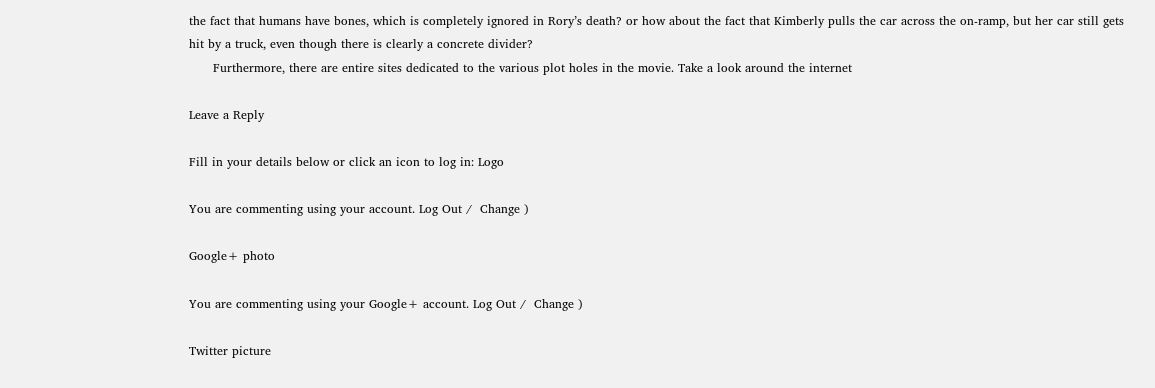the fact that humans have bones, which is completely ignored in Rory’s death? or how about the fact that Kimberly pulls the car across the on-ramp, but her car still gets hit by a truck, even though there is clearly a concrete divider?
      Furthermore, there are entire sites dedicated to the various plot holes in the movie. Take a look around the internet

Leave a Reply

Fill in your details below or click an icon to log in: Logo

You are commenting using your account. Log Out /  Change )

Google+ photo

You are commenting using your Google+ account. Log Out /  Change )

Twitter picture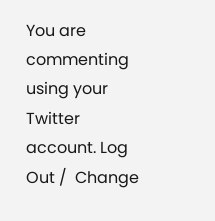You are commenting using your Twitter account. Log Out /  Change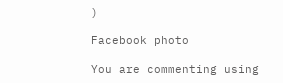)

Facebook photo

You are commenting using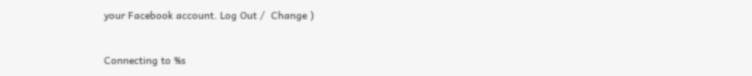your Facebook account. Log Out /  Change )


Connecting to %s